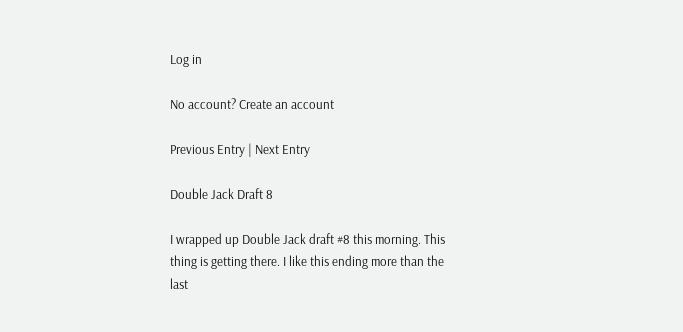Log in

No account? Create an account

Previous Entry | Next Entry

Double Jack Draft 8

I wrapped up Double Jack draft #8 this morning. This thing is getting there. I like this ending more than the last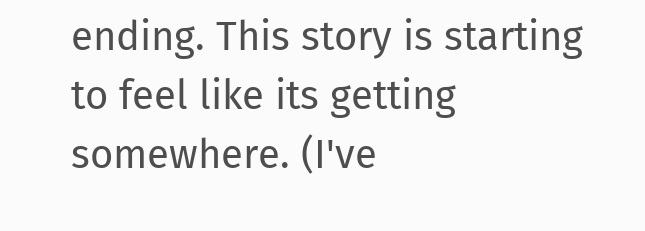ending. This story is starting to feel like its getting somewhere. (I've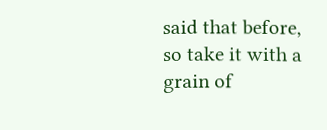said that before, so take it with a grain of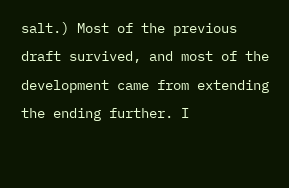salt.) Most of the previous draft survived, and most of the development came from extending the ending further. I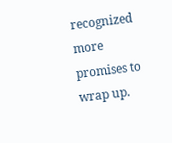recognized more promises to wrap up.